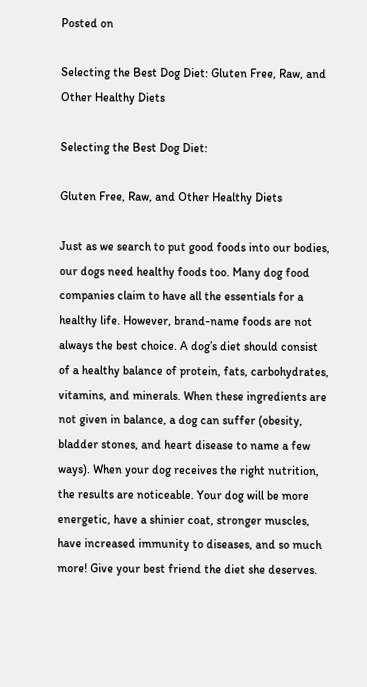Posted on

Selecting the Best Dog Diet: Gluten Free, Raw, and Other Healthy Diets

Selecting the Best Dog Diet:

Gluten Free, Raw, and Other Healthy Diets

Just as we search to put good foods into our bodies, our dogs need healthy foods too. Many dog food companies claim to have all the essentials for a healthy life. However, brand-name foods are not always the best choice. A dog’s diet should consist of a healthy balance of protein, fats, carbohydrates, vitamins, and minerals. When these ingredients are not given in balance, a dog can suffer (obesity, bladder stones, and heart disease to name a few ways). When your dog receives the right nutrition, the results are noticeable. Your dog will be more energetic, have a shinier coat, stronger muscles, have increased immunity to diseases, and so much more! Give your best friend the diet she deserves.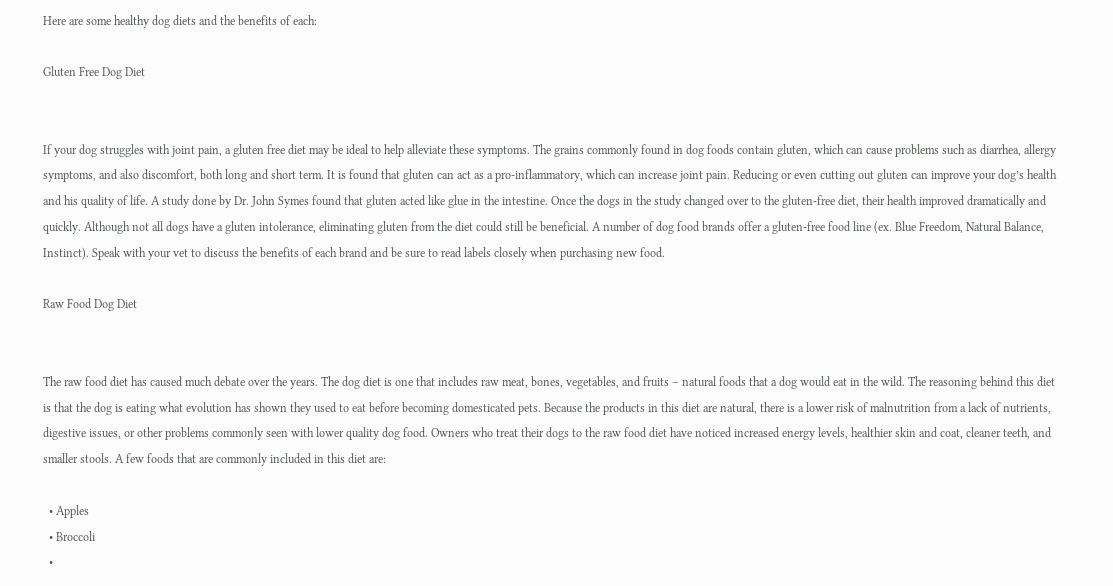Here are some healthy dog diets and the benefits of each:

Gluten Free Dog Diet


If your dog struggles with joint pain, a gluten free diet may be ideal to help alleviate these symptoms. The grains commonly found in dog foods contain gluten, which can cause problems such as diarrhea, allergy symptoms, and also discomfort, both long and short term. It is found that gluten can act as a pro-inflammatory, which can increase joint pain. Reducing or even cutting out gluten can improve your dog’s health and his quality of life. A study done by Dr. John Symes found that gluten acted like glue in the intestine. Once the dogs in the study changed over to the gluten-free diet, their health improved dramatically and quickly. Although not all dogs have a gluten intolerance, eliminating gluten from the diet could still be beneficial. A number of dog food brands offer a gluten-free food line (ex. Blue Freedom, Natural Balance, Instinct). Speak with your vet to discuss the benefits of each brand and be sure to read labels closely when purchasing new food.

Raw Food Dog Diet


The raw food diet has caused much debate over the years. The dog diet is one that includes raw meat, bones, vegetables, and fruits – natural foods that a dog would eat in the wild. The reasoning behind this diet is that the dog is eating what evolution has shown they used to eat before becoming domesticated pets. Because the products in this diet are natural, there is a lower risk of malnutrition from a lack of nutrients, digestive issues, or other problems commonly seen with lower quality dog food. Owners who treat their dogs to the raw food diet have noticed increased energy levels, healthier skin and coat, cleaner teeth, and smaller stools. A few foods that are commonly included in this diet are:

  • Apples
  • Broccoli
  •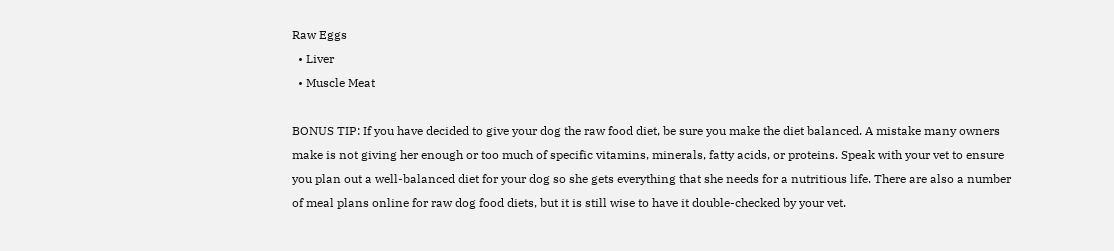Raw Eggs
  • Liver
  • Muscle Meat

BONUS TIP: If you have decided to give your dog the raw food diet, be sure you make the diet balanced. A mistake many owners make is not giving her enough or too much of specific vitamins, minerals, fatty acids, or proteins. Speak with your vet to ensure you plan out a well-balanced diet for your dog so she gets everything that she needs for a nutritious life. There are also a number of meal plans online for raw dog food diets, but it is still wise to have it double-checked by your vet.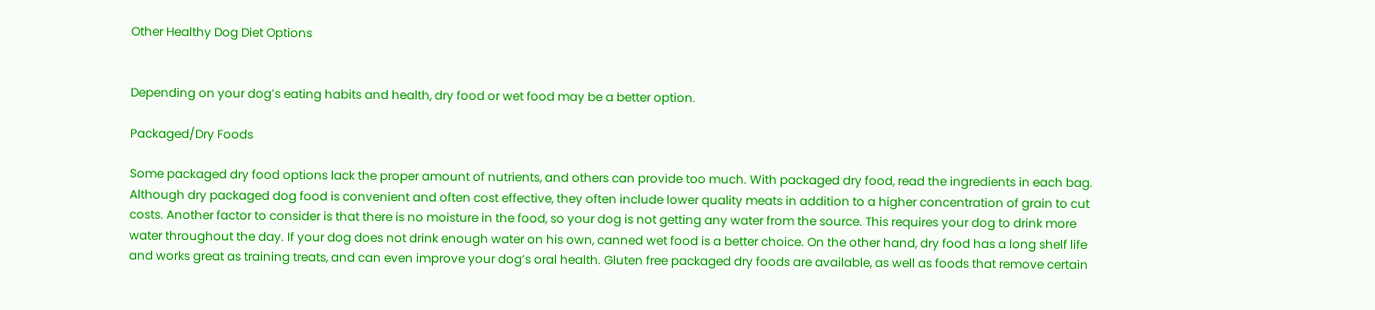Other Healthy Dog Diet Options


Depending on your dog’s eating habits and health, dry food or wet food may be a better option.

Packaged/Dry Foods

Some packaged dry food options lack the proper amount of nutrients, and others can provide too much. With packaged dry food, read the ingredients in each bag. Although dry packaged dog food is convenient and often cost effective, they often include lower quality meats in addition to a higher concentration of grain to cut costs. Another factor to consider is that there is no moisture in the food, so your dog is not getting any water from the source. This requires your dog to drink more water throughout the day. If your dog does not drink enough water on his own, canned wet food is a better choice. On the other hand, dry food has a long shelf life and works great as training treats, and can even improve your dog’s oral health. Gluten free packaged dry foods are available, as well as foods that remove certain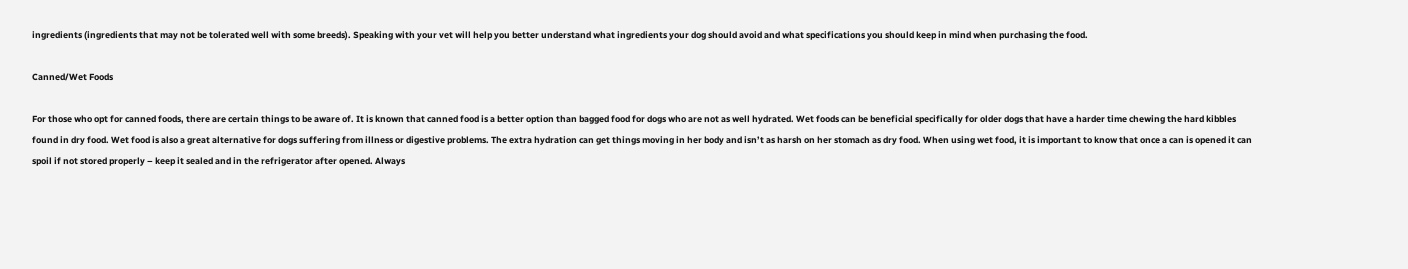ingredients (ingredients that may not be tolerated well with some breeds). Speaking with your vet will help you better understand what ingredients your dog should avoid and what specifications you should keep in mind when purchasing the food.

Canned/Wet Foods

For those who opt for canned foods, there are certain things to be aware of. It is known that canned food is a better option than bagged food for dogs who are not as well hydrated. Wet foods can be beneficial specifically for older dogs that have a harder time chewing the hard kibbles found in dry food. Wet food is also a great alternative for dogs suffering from illness or digestive problems. The extra hydration can get things moving in her body and isn’t as harsh on her stomach as dry food. When using wet food, it is important to know that once a can is opened it can spoil if not stored properly – keep it sealed and in the refrigerator after opened. Always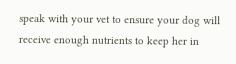speak with your vet to ensure your dog will receive enough nutrients to keep her in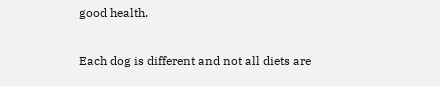good health.

Each dog is different and not all diets are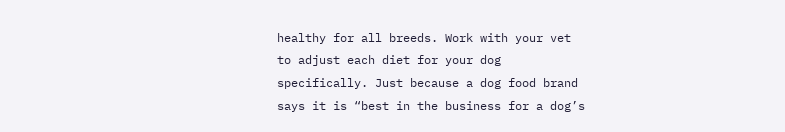healthy for all breeds. Work with your vet to adjust each diet for your dog specifically. Just because a dog food brand says it is “best in the business for a dog’s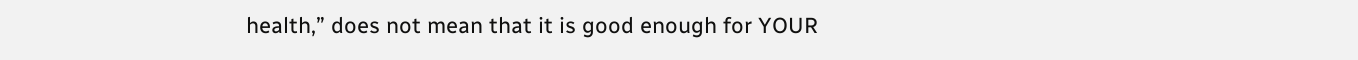health,” does not mean that it is good enough for YOUR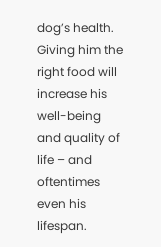dog’s health. Giving him the right food will increase his well-being and quality of life – and oftentimes even his lifespan.